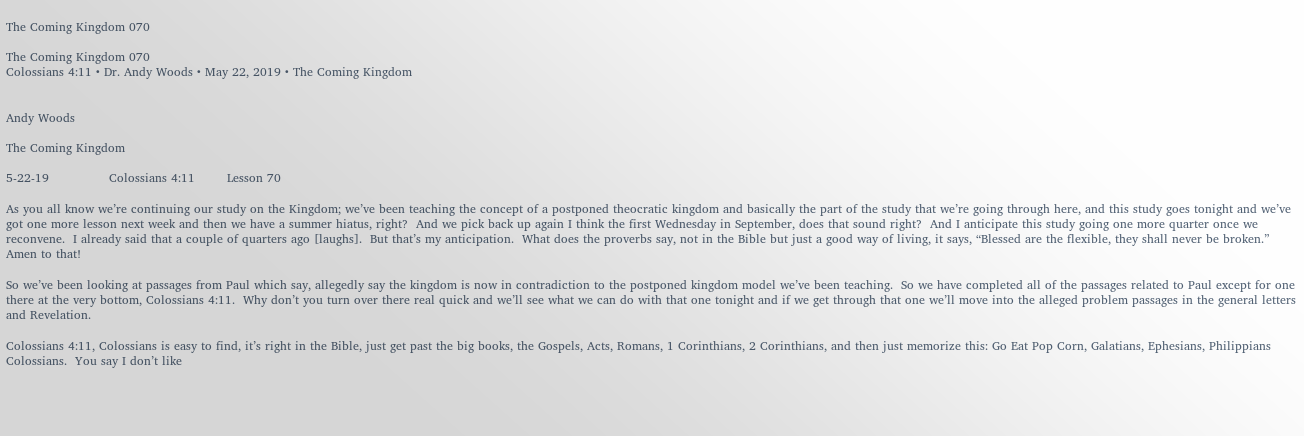The Coming Kingdom 070

The Coming Kingdom 070
Colossians 4:11 • Dr. Andy Woods • May 22, 2019 • The Coming Kingdom


Andy Woods

The Coming Kingdom

5-22-19               Colossians 4:11        Lesson 70

As you all know we’re continuing our study on the Kingdom; we’ve been teaching the concept of a postponed theocratic kingdom and basically the part of the study that we’re going through here, and this study goes tonight and we’ve got one more lesson next week and then we have a summer hiatus, right?  And we pick back up again I think the first Wednesday in September, does that sound right?  And I anticipate this study going one more quarter once we reconvene.  I already said that a couple of quarters ago [laughs].  But that’s my anticipation.  What does the proverbs say, not in the Bible but just a good way of living, it says, “Blessed are the flexible, they shall never be broken.”  Amen to that!

So we’ve been looking at passages from Paul which say, allegedly say the kingdom is now in contradiction to the postponed kingdom model we’ve been teaching.  So we have completed all of the passages related to Paul except for one there at the very bottom, Colossians 4:11.  Why don’t you turn over there real quick and we’ll see what we can do with that one tonight and if we get through that one we’ll move into the alleged problem passages in the general letters and Revelation.

Colossians 4:11, Colossians is easy to find, it’s right in the Bible, just get past the big books, the Gospels, Acts, Romans, 1 Corinthians, 2 Corinthians, and then just memorize this: Go Eat Pop Corn, Galatians, Ephesians, Philippians Colossians.  You say I don’t like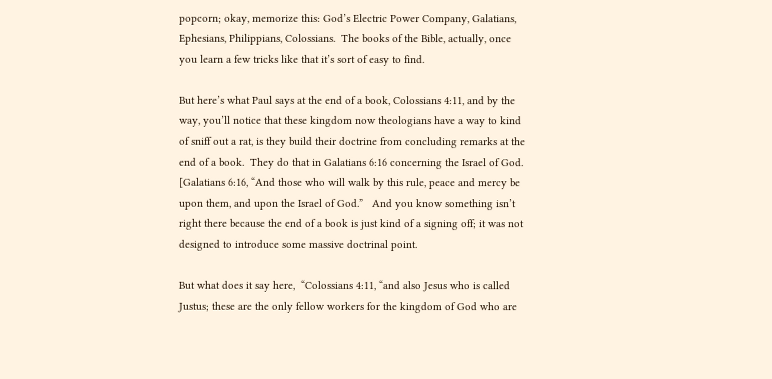popcorn; okay, memorize this: God’s Electric Power Company, Galatians, Ephesians, Philippians, Colossians.  The books of the Bible, actually, once you learn a few tricks like that it’s sort of easy to find.

But here’s what Paul says at the end of a book, Colossians 4:11, and by the way, you’ll notice that these kingdom now theologians have a way to kind of sniff out a rat, is they build their doctrine from concluding remarks at the end of a book.  They do that in Galatians 6:16 concerning the Israel of God.  [Galatians 6:16, “And those who will walk by this rule, peace and mercy be upon them, and upon the Israel of God.”   And you know something isn’t right there because the end of a book is just kind of a signing off; it was not designed to introduce some massive doctrinal point.

But what does it say here,  “Colossians 4:11, “and also Jesus who is called Justus; these are the only fellow workers for the kingdom of God who are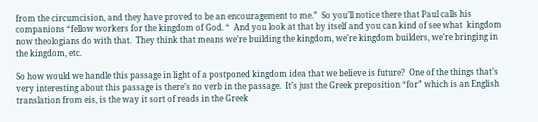from the circumcision, and they have proved to be an encouragement to me.”  So you’ll notice there that Paul calls his companions “fellow workers for the kingdom of God. “  And you look at that by itself and you can kind of see what  kingdom now theologians do with that.  They think that means we’re building the kingdom, we’re kingdom builders, we’re bringing in the kingdom, etc.

So how would we handle this passage in light of a postponed kingdom idea that we believe is future?  One of the things that’s very interesting about this passage is there’s no verb in the passage.  It’s just the Greek preposition “for” which is an English translation from eis, is the way it sort of reads in the Greek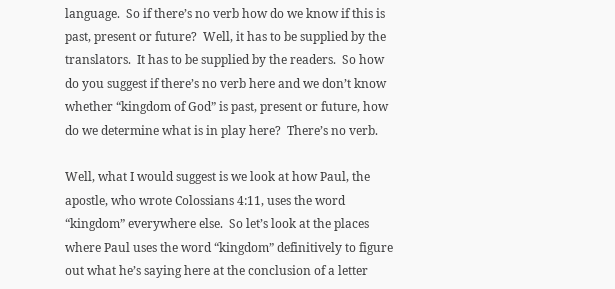language.  So if there’s no verb how do we know if this is past, present or future?  Well, it has to be supplied by the translators.  It has to be supplied by the readers.  So how do you suggest if there’s no verb here and we don’t know whether “kingdom of God” is past, present or future, how do we determine what is in play here?  There’s no verb.

Well, what I would suggest is we look at how Paul, the apostle, who wrote Colossians 4:11, uses the word “kingdom” everywhere else.  So let’s look at the places where Paul uses the word “kingdom” definitively to figure out what he’s saying here at the conclusion of a letter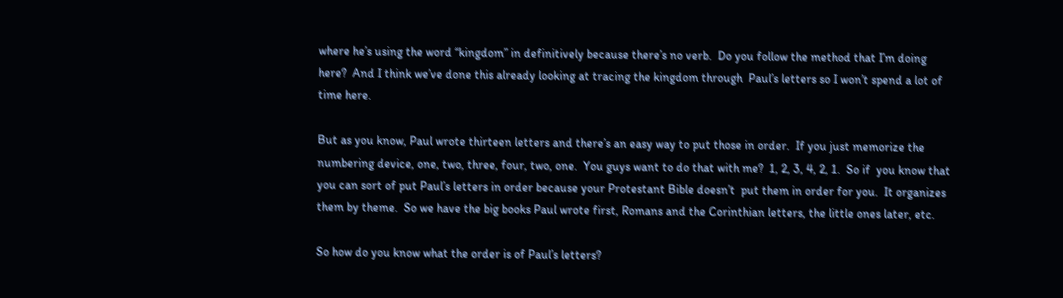where he’s using the word “kingdom” in definitively because there’s no verb.  Do you follow the method that I’m doing here?  And I think we’ve done this already looking at tracing the kingdom through  Paul’s letters so I won’t spend a lot of time here.

But as you know, Paul wrote thirteen letters and there’s an easy way to put those in order.  If you just memorize the numbering device, one, two, three, four, two, one.  You guys want to do that with me?  1, 2, 3, 4, 2, 1.  So if  you know that you can sort of put Paul’s letters in order because your Protestant Bible doesn’t  put them in order for you.  It organizes them by theme.  So we have the big books Paul wrote first, Romans and the Corinthian letters, the little ones later, etc.

So how do you know what the order is of Paul’s letters?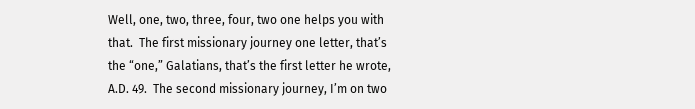Well, one, two, three, four, two one helps you with that.  The first missionary journey one letter, that’s the “one,” Galatians, that’s the first letter he wrote, A.D. 49.  The second missionary journey, I’m on two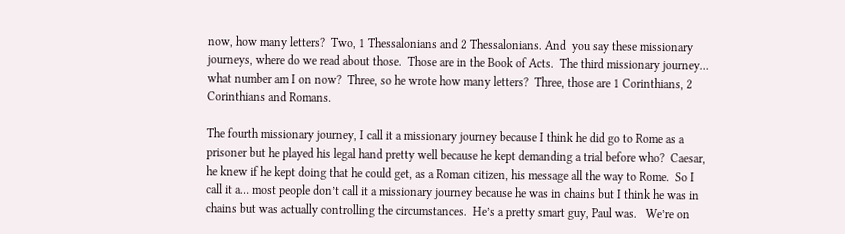now, how many letters?  Two, 1 Thessalonians and 2 Thessalonians. And  you say these missionary journeys, where do we read about those.  Those are in the Book of Acts.  The third missionary journey… what number am I on now?  Three, so he wrote how many letters?  Three, those are 1 Corinthians, 2 Corinthians and Romans.

The fourth missionary journey, I call it a missionary journey because I think he did go to Rome as a prisoner but he played his legal hand pretty well because he kept demanding a trial before who?  Caesar, he knew if he kept doing that he could get, as a Roman citizen, his message all the way to Rome.  So I call it a… most people don’t call it a missionary journey because he was in chains but I think he was in chains but was actually controlling the circumstances.  He’s a pretty smart guy, Paul was.   We’re on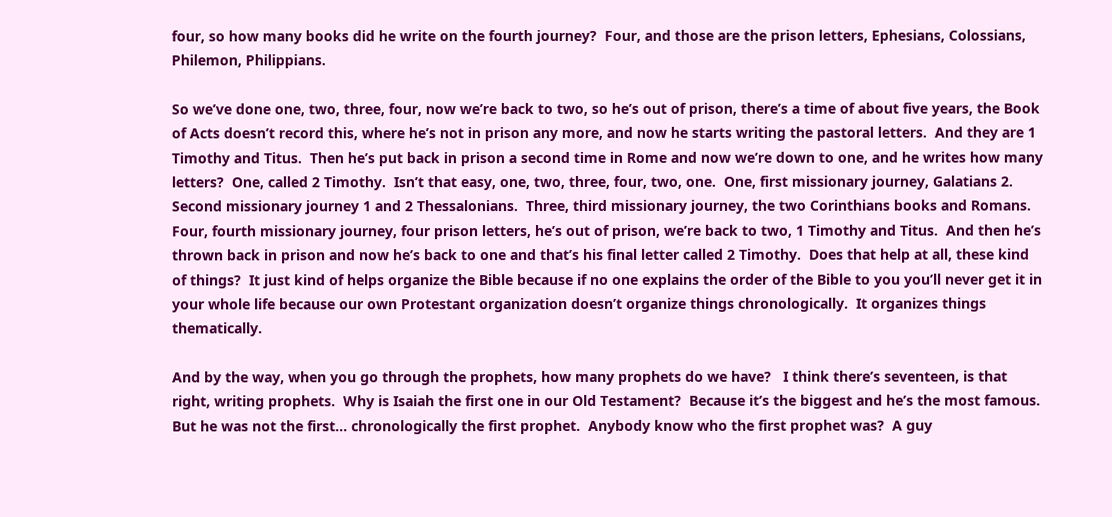four, so how many books did he write on the fourth journey?  Four, and those are the prison letters, Ephesians, Colossians,  Philemon, Philippians.

So we’ve done one, two, three, four, now we’re back to two, so he’s out of prison, there’s a time of about five years, the Book of Acts doesn’t record this, where he’s not in prison any more, and now he starts writing the pastoral letters.  And they are 1 Timothy and Titus.  Then he’s put back in prison a second time in Rome and now we’re down to one, and he writes how many letters?  One, called 2 Timothy.  Isn’t that easy, one, two, three, four, two, one.  One, first missionary journey, Galatians 2.  Second missionary journey 1 and 2 Thessalonians.  Three, third missionary journey, the two Corinthians books and Romans.  Four, fourth missionary journey, four prison letters, he’s out of prison, we’re back to two, 1 Timothy and Titus.  And then he’s thrown back in prison and now he’s back to one and that’s his final letter called 2 Timothy.  Does that help at all, these kind of things?  It just kind of helps organize the Bible because if no one explains the order of the Bible to you you’ll never get it in your whole life because our own Protestant organization doesn’t organize things chronologically.  It organizes things thematically.

And by the way, when you go through the prophets, how many prophets do we have?   I think there’s seventeen, is that right, writing prophets.  Why is Isaiah the first one in our Old Testament?  Because it’s the biggest and he’s the most famous.  But he was not the first… chronologically the first prophet.  Anybody know who the first prophet was?  A guy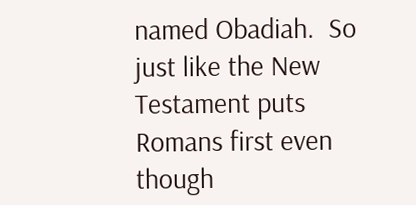named Obadiah.  So just like the New Testament puts Romans first even though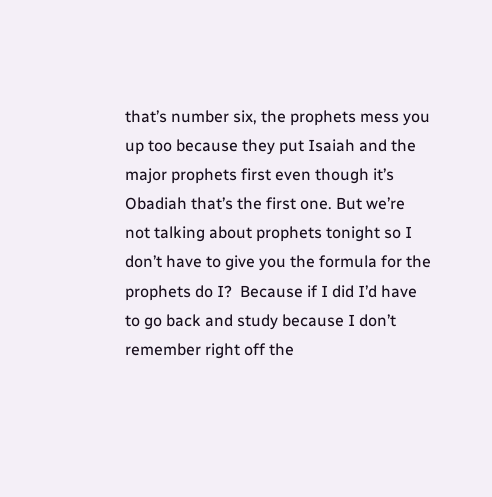that’s number six, the prophets mess you up too because they put Isaiah and the major prophets first even though it’s Obadiah that’s the first one. But we’re not talking about prophets tonight so I don’t have to give you the formula for the prophets do I?  Because if I did I’d have to go back and study because I don’t remember right off the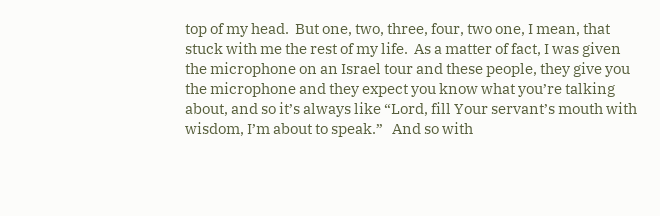top of my head.  But one, two, three, four, two one, I mean, that stuck with me the rest of my life.  As a matter of fact, I was given the microphone on an Israel tour and these people, they give you the microphone and they expect you know what you’re talking about, and so it’s always like “Lord, fill Your servant’s mouth with wisdom, I’m about to speak.”   And so with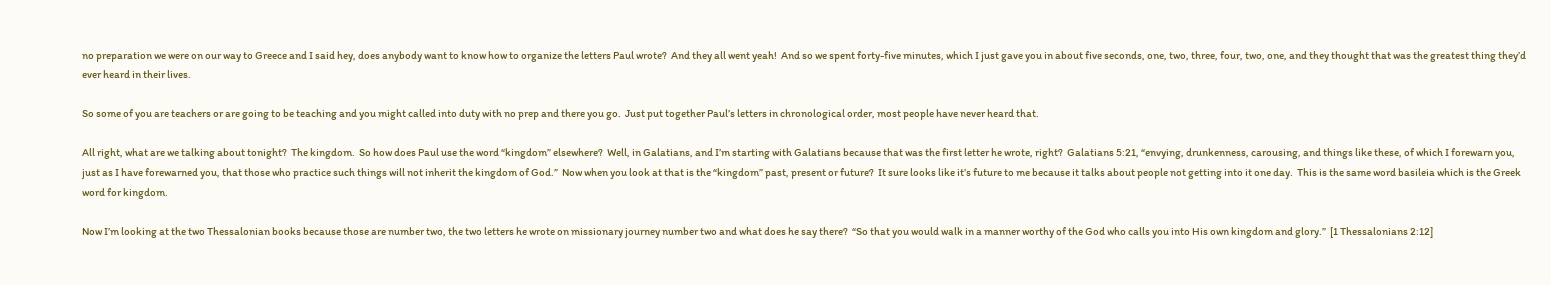no preparation we were on our way to Greece and I said hey, does anybody want to know how to organize the letters Paul wrote?  And they all went yeah!  And so we spent forty-five minutes, which I just gave you in about five seconds, one, two, three, four, two, one, and they thought that was the greatest thing they’d ever heard in their lives.

So some of you are teachers or are going to be teaching and you might called into duty with no prep and there you go.  Just put together Paul’s letters in chronological order, most people have never heard that.

All right, what are we talking about tonight?  The kingdom.  So how does Paul use the word “kingdom” elsewhere?  Well, in Galatians, and I’m starting with Galatians because that was the first letter he wrote, right?  Galatians 5:21, “envying, drunkenness, carousing, and things like these, of which I forewarn you, just as I have forewarned you, that those who practice such things will not inherit the kingdom of God.”  Now when you look at that is the “kingdom” past, present or future?  It sure looks like it’s future to me because it talks about people not getting into it one day.  This is the same word basileia which is the Greek word for kingdom.

Now I’m looking at the two Thessalonian books because those are number two, the two letters he wrote on missionary journey number two and what does he say there?  “So that you would walk in a manner worthy of the God who calls you into His own kingdom and glory.”  [1 Thessalonians 2:12]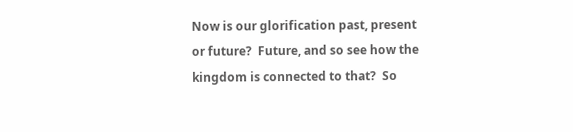Now is our glorification past, present or future?  Future, and so see how the kingdom is connected to that?  So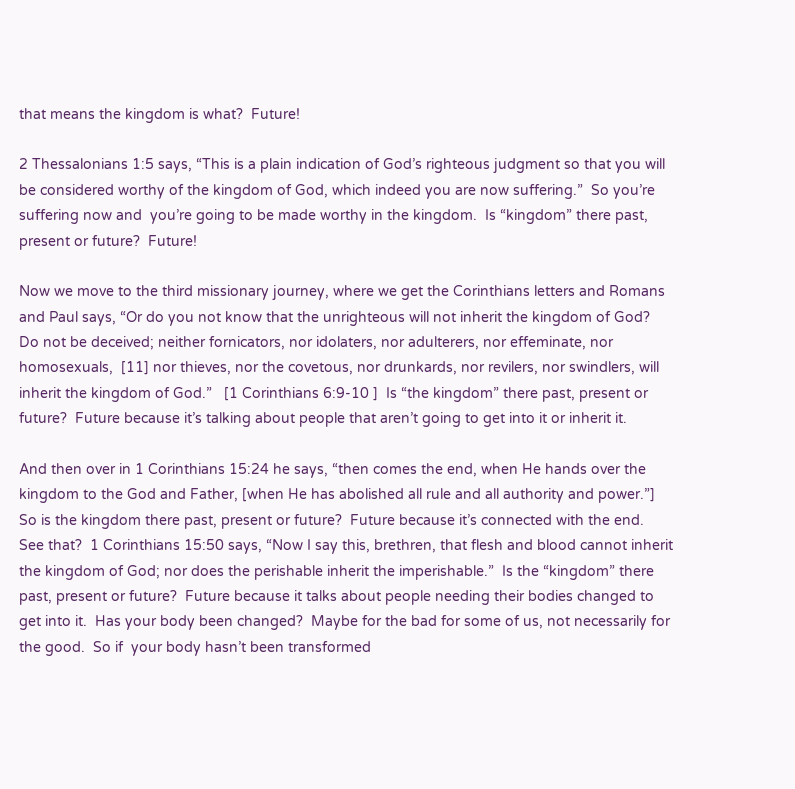that means the kingdom is what?  Future!

2 Thessalonians 1:5 says, “This is a plain indication of God’s righteous judgment so that you will be considered worthy of the kingdom of God, which indeed you are now suffering.”  So you’re suffering now and  you’re going to be made worthy in the kingdom.  Is “kingdom” there past, present or future?  Future!

Now we move to the third missionary journey, where we get the Corinthians letters and Romans and Paul says, “Or do you not know that the unrighteous will not inherit the kingdom of God?  Do not be deceived; neither fornicators, nor idolaters, nor adulterers, nor effeminate, nor homosexuals,  [11] nor thieves, nor the covetous, nor drunkards, nor revilers, nor swindlers, will inherit the kingdom of God.”   [1 Corinthians 6:9-10 ]  Is “the kingdom” there past, present or future?  Future because it’s talking about people that aren’t going to get into it or inherit it.

And then over in 1 Corinthians 15:24 he says, “then comes the end, when He hands over the kingdom to the God and Father, [when He has abolished all rule and all authority and power.”]  So is the kingdom there past, present or future?  Future because it’s connected with the end.  See that?  1 Corinthians 15:50 says, “Now I say this, brethren, that flesh and blood cannot inherit the kingdom of God; nor does the perishable inherit the imperishable.”  Is the “kingdom” there past, present or future?  Future because it talks about people needing their bodies changed to get into it.  Has your body been changed?  Maybe for the bad for some of us, not necessarily for the good.  So if  your body hasn’t been transformed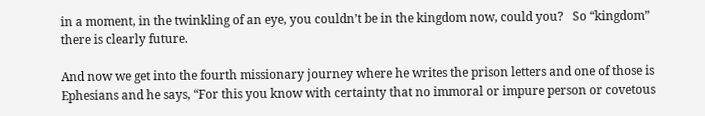in a moment, in the twinkling of an eye, you couldn’t be in the kingdom now, could you?   So “kingdom” there is clearly future.

And now we get into the fourth missionary journey where he writes the prison letters and one of those is Ephesians and he says, “For this you know with certainty that no immoral or impure person or covetous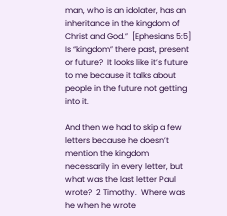man, who is an idolater, has an inheritance in the kingdom of Christ and God.”  [Ephesians 5:5]  Is “kingdom” there past, present or future?  It looks like it’s future to me because it talks about people in the future not getting into it.

And then we had to skip a few letters because he doesn’t mention the kingdom necessarily in every letter, but what was the last letter Paul wrote?  2 Timothy.  Where was he when he wrote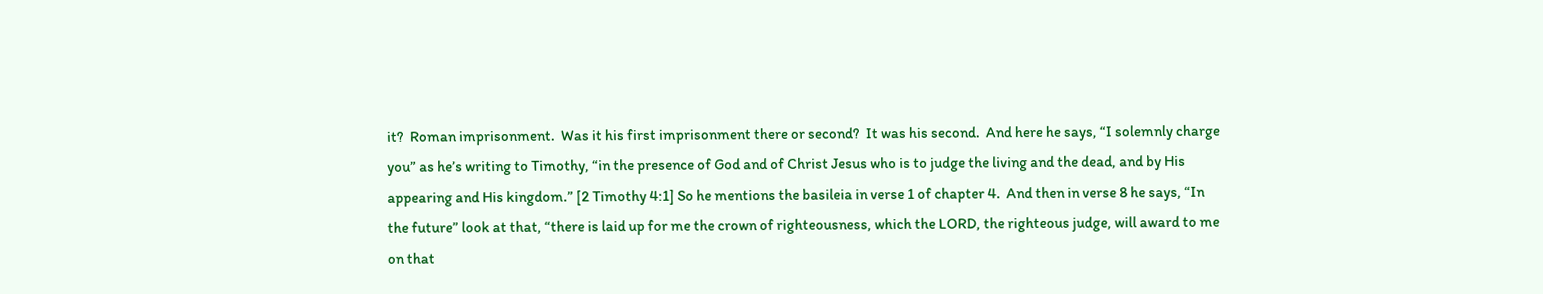it?  Roman imprisonment.  Was it his first imprisonment there or second?  It was his second.  And here he says, “I solemnly charge you” as he’s writing to Timothy, “in the presence of God and of Christ Jesus who is to judge the living and the dead, and by His appearing and His kingdom.” [2 Timothy 4:1] So he mentions the basileia in verse 1 of chapter 4.  And then in verse 8 he says, “In the future” look at that, “there is laid up for me the crown of righteousness, which the LORD, the righteous judge, will award to me on that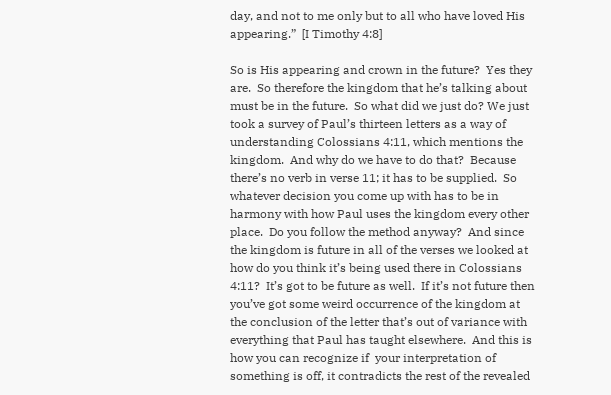day, and not to me only but to all who have loved His appearing.”  [I Timothy 4:8]

So is His appearing and crown in the future?  Yes they are.  So therefore the kingdom that he’s talking about must be in the future.  So what did we just do? We just took a survey of Paul’s thirteen letters as a way of understanding Colossians 4:11, which mentions the kingdom.  And why do we have to do that?  Because there’s no verb in verse 11; it has to be supplied.  So whatever decision you come up with has to be in harmony with how Paul uses the kingdom every other place.  Do you follow the method anyway?  And since the kingdom is future in all of the verses we looked at how do you think it’s being used there in Colossians 4:11?  It’s got to be future as well.  If it’s not future then you’ve got some weird occurrence of the kingdom at the conclusion of the letter that’s out of variance with everything that Paul has taught elsewhere.  And this is how you can recognize if  your interpretation of something is off, it contradicts the rest of the revealed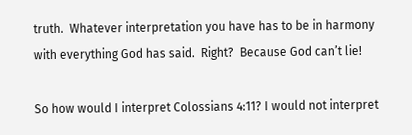truth.  Whatever interpretation you have has to be in harmony with everything God has said.  Right?  Because God can’t lie!

So how would I interpret Colossians 4:11? I would not interpret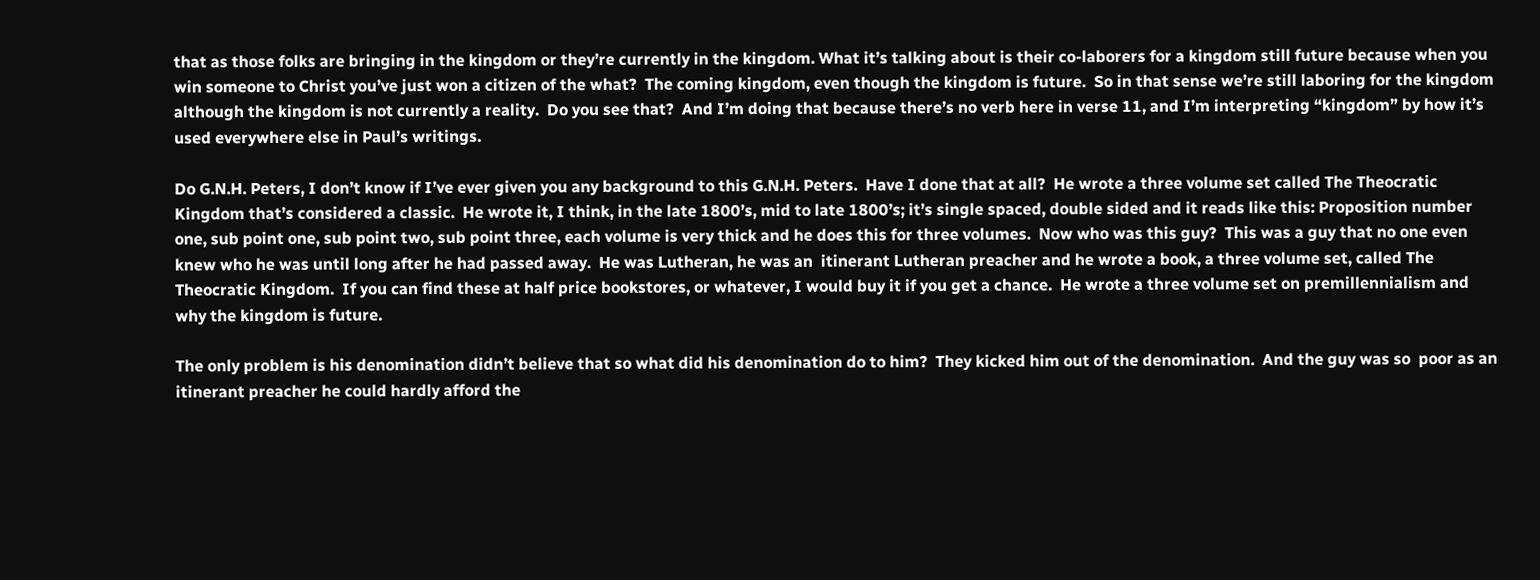that as those folks are bringing in the kingdom or they’re currently in the kingdom. What it’s talking about is their co-laborers for a kingdom still future because when you win someone to Christ you’ve just won a citizen of the what?  The coming kingdom, even though the kingdom is future.  So in that sense we’re still laboring for the kingdom although the kingdom is not currently a reality.  Do you see that?  And I’m doing that because there’s no verb here in verse 11, and I’m interpreting “kingdom” by how it’s used everywhere else in Paul’s writings.

Do G.N.H. Peters, I don’t know if I’ve ever given you any background to this G.N.H. Peters.  Have I done that at all?  He wrote a three volume set called The Theocratic Kingdom that’s considered a classic.  He wrote it, I think, in the late 1800’s, mid to late 1800’s; it’s single spaced, double sided and it reads like this: Proposition number one, sub point one, sub point two, sub point three, each volume is very thick and he does this for three volumes.  Now who was this guy?  This was a guy that no one even knew who he was until long after he had passed away.  He was Lutheran, he was an  itinerant Lutheran preacher and he wrote a book, a three volume set, called The Theocratic Kingdom.  If you can find these at half price bookstores, or whatever, I would buy it if you get a chance.  He wrote a three volume set on premillennialism and why the kingdom is future.

The only problem is his denomination didn’t believe that so what did his denomination do to him?  They kicked him out of the denomination.  And the guy was so  poor as an itinerant preacher he could hardly afford the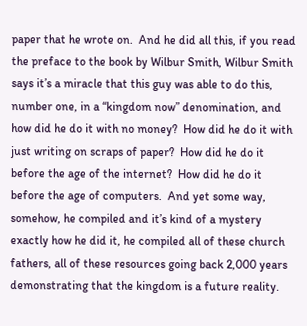paper that he wrote on.  And he did all this, if you read the preface to the book by Wilbur Smith, Wilbur Smith says it’s a miracle that this guy was able to do this, number one, in a “kingdom now” denomination, and how did he do it with no money?  How did he do it with just writing on scraps of paper?  How did he do it before the age of the internet?  How did he do it before the age of computers.  And yet some way, somehow, he compiled and it’s kind of a mystery exactly how he did it, he compiled all of these church fathers, all of these resources going back 2,000 years demonstrating that the kingdom is a future reality.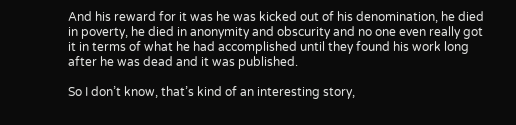And his reward for it was he was kicked out of his denomination, he died in poverty, he died in anonymity and obscurity and no one even really got it in terms of what he had accomplished until they found his work long after he was dead and it was published.

So I don’t know, that’s kind of an interesting story,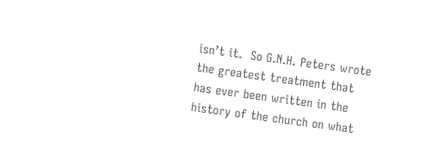isn’t it.  So G.N.H. Peters wrote the greatest treatment that has ever been written in the history of the church on what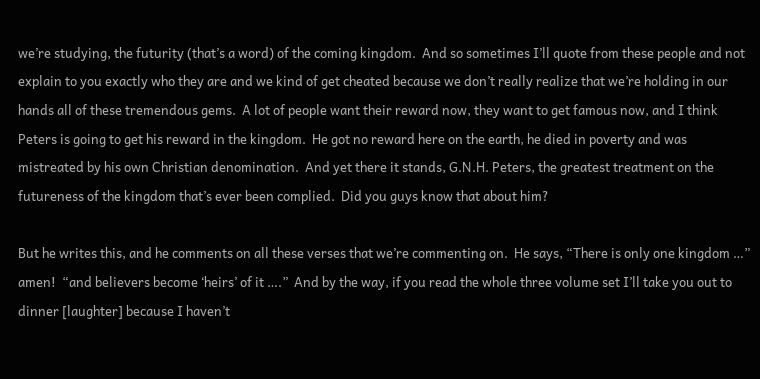we’re studying, the futurity (that’s a word) of the coming kingdom.  And so sometimes I’ll quote from these people and not explain to you exactly who they are and we kind of get cheated because we don’t really realize that we’re holding in our hands all of these tremendous gems.  A lot of people want their reward now, they want to get famous now, and I think  Peters is going to get his reward in the kingdom.  He got no reward here on the earth, he died in poverty and was mistreated by his own Christian denomination.  And yet there it stands, G.N.H. Peters, the greatest treatment on the futureness of the kingdom that’s ever been complied.  Did you guys know that about him?

But he writes this, and he comments on all these verses that we’re commenting on.  He says, “There is only one kingdom …” amen!  “and believers become ‘heirs’ of it ….”  And by the way, if you read the whole three volume set I’ll take you out to dinner [laughter] because I haven’t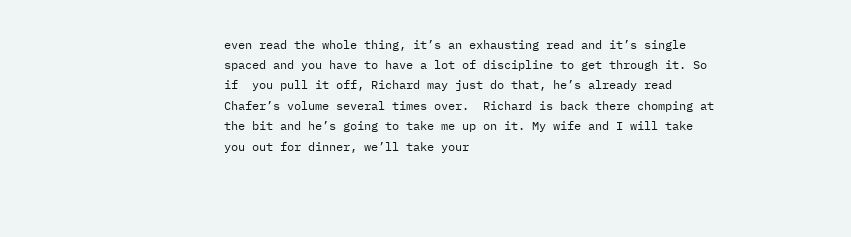even read the whole thing, it’s an exhausting read and it’s single spaced and you have to have a lot of discipline to get through it. So if  you pull it off, Richard may just do that, he’s already read Chafer’s volume several times over.  Richard is back there chomping at the bit and he’s going to take me up on it. My wife and I will take you out for dinner, we’ll take your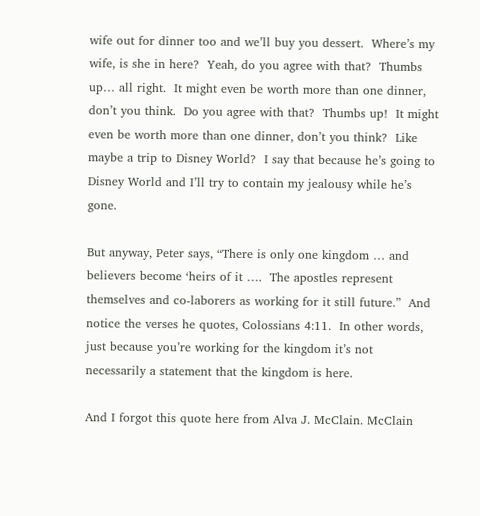wife out for dinner too and we’ll buy you dessert.  Where’s my wife, is she in here?  Yeah, do you agree with that?  Thumbs up… all right.  It might even be worth more than one dinner, don’t you think.  Do you agree with that?  Thumbs up!  It might even be worth more than one dinner, don’t you think?  Like maybe a trip to Disney World?  I say that because he’s going to Disney World and I’ll try to contain my jealousy while he’s gone.

But anyway, Peter says, “There is only one kingdom … and believers become ‘heirs of it ….  The apostles represent themselves and co-laborers as working for it still future.”  And notice the verses he quotes, Colossians 4:11.  In other words, just because you’re working for the kingdom it’s not necessarily a statement that the kingdom is here.

And I forgot this quote here from Alva J. McClain. McClain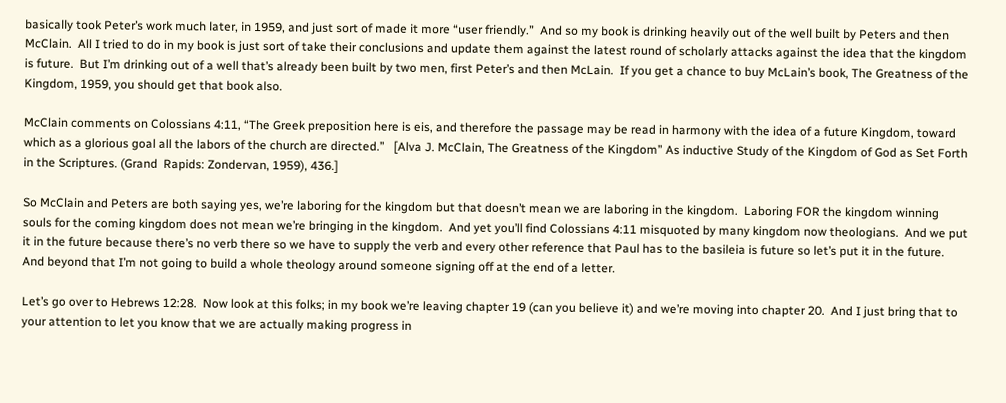basically took Peter’s work much later, in 1959, and just sort of made it more “user friendly.”  And so my book is drinking heavily out of the well built by Peters and then McClain.  All I tried to do in my book is just sort of take their conclusions and update them against the latest round of scholarly attacks against the idea that the kingdom is future.  But I’m drinking out of a well that’s already been built by two men, first Peter’s and then McLain.  If you get a chance to buy McLain’s book, The Greatness of the Kingdom, 1959, you should get that book also.

McClain comments on Colossians 4:11, “The Greek preposition here is eis, and therefore the passage may be read in harmony with the idea of a future Kingdom, toward which as a glorious goal all the labors of the church are directed.”   [Alva J. McClain, The Greatness of the Kingdom” As inductive Study of the Kingdom of God as Set Forth in the Scriptures. (Grand  Rapids: Zondervan, 1959), 436.]

So McClain and Peters are both saying yes, we’re laboring for the kingdom but that doesn’t mean we are laboring in the kingdom.  Laboring FOR the kingdom winning souls for the coming kingdom does not mean we’re bringing in the kingdom.  And yet you’ll find Colossians 4:11 misquoted by many kingdom now theologians.  And we put it in the future because there’s no verb there so we have to supply the verb and every other reference that Paul has to the basileia is future so let’s put it in the future.  And beyond that I’m not going to build a whole theology around someone signing off at the end of a letter.

Let’s go over to Hebrews 12:28.  Now look at this folks; in my book we’re leaving chapter 19 (can you believe it) and we’re moving into chapter 20.  And I just bring that to your attention to let you know that we are actually making progress in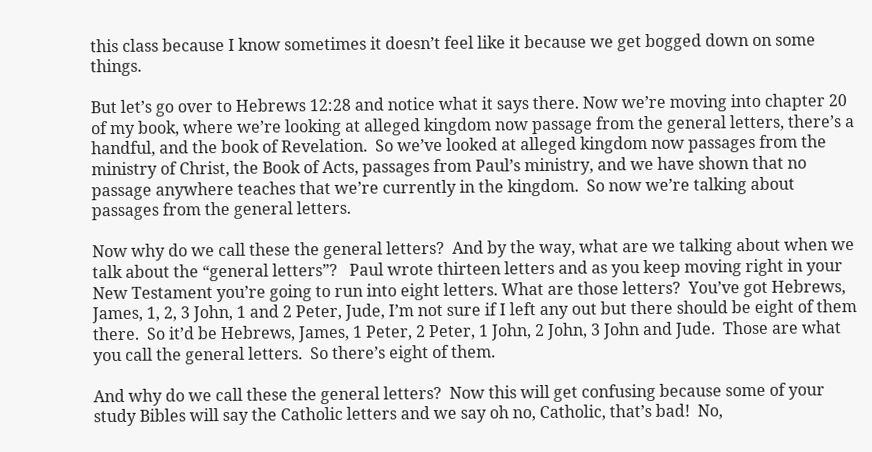this class because I know sometimes it doesn’t feel like it because we get bogged down on some things.

But let’s go over to Hebrews 12:28 and notice what it says there. Now we’re moving into chapter 20 of my book, where we’re looking at alleged kingdom now passage from the general letters, there’s a  handful, and the book of Revelation.  So we’ve looked at alleged kingdom now passages from the ministry of Christ, the Book of Acts, passages from Paul’s ministry, and we have shown that no passage anywhere teaches that we’re currently in the kingdom.  So now we’re talking about passages from the general letters.

Now why do we call these the general letters?  And by the way, what are we talking about when we talk about the “general letters”?   Paul wrote thirteen letters and as you keep moving right in your New Testament you’re going to run into eight letters. What are those letters?  You’ve got Hebrews, James, 1, 2, 3 John, 1 and 2 Peter, Jude, I’m not sure if I left any out but there should be eight of them there.  So it’d be Hebrews, James, 1 Peter, 2 Peter, 1 John, 2 John, 3 John and Jude.  Those are what you call the general letters.  So there’s eight of them.

And why do we call these the general letters?  Now this will get confusing because some of your study Bibles will say the Catholic letters and we say oh no, Catholic, that’s bad!  No,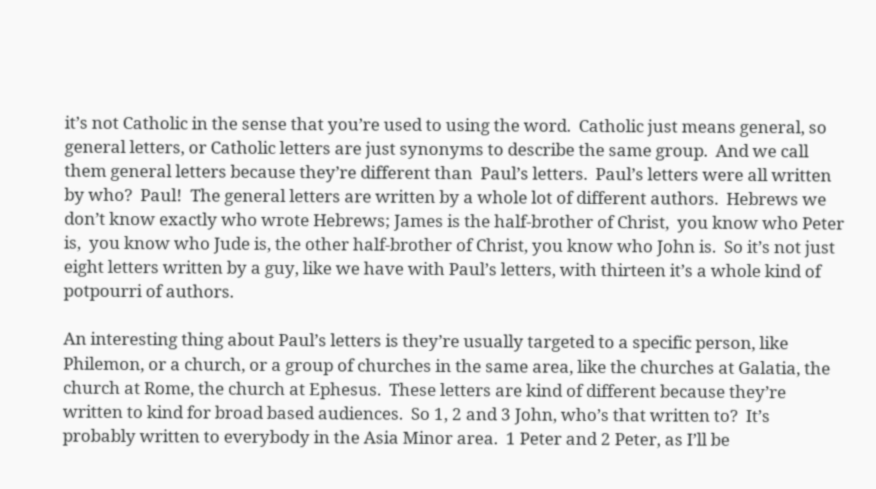it’s not Catholic in the sense that you’re used to using the word.  Catholic just means general, so general letters, or Catholic letters are just synonyms to describe the same group.  And we call them general letters because they’re different than  Paul’s letters.  Paul’s letters were all written by who?  Paul!  The general letters are written by a whole lot of different authors.  Hebrews we don’t know exactly who wrote Hebrews; James is the half-brother of Christ,  you know who Peter is,  you know who Jude is, the other half-brother of Christ, you know who John is.  So it’s not just eight letters written by a guy, like we have with Paul’s letters, with thirteen it’s a whole kind of  potpourri of authors.

An interesting thing about Paul’s letters is they’re usually targeted to a specific person, like Philemon, or a church, or a group of churches in the same area, like the churches at Galatia, the church at Rome, the church at Ephesus.  These letters are kind of different because they’re written to kind for broad based audiences.  So 1, 2 and 3 John, who’s that written to?  It’s probably written to everybody in the Asia Minor area.  1 Peter and 2 Peter, as I’ll be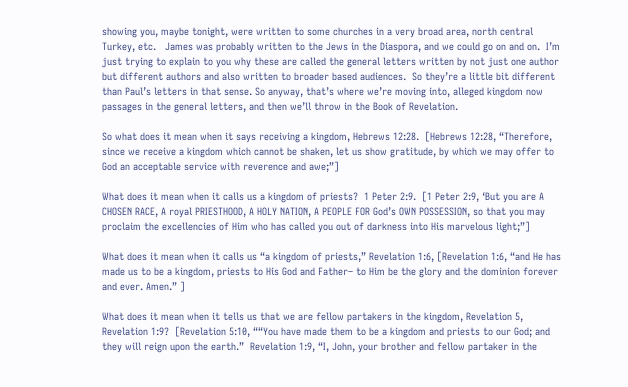showing you, maybe tonight, were written to some churches in a very broad area, north central Turkey, etc.   James was probably written to the Jews in the Diaspora, and we could go on and on.  I’m just trying to explain to you why these are called the general letters written by not just one author but different authors and also written to broader based audiences.  So they’re a little bit different than Paul’s letters in that sense. So anyway, that’s where we’re moving into, alleged kingdom now passages in the general letters, and then we’ll throw in the Book of Revelation.

So what does it mean when it says receiving a kingdom, Hebrews 12:28.  [Hebrews 12:28, “Therefore, since we receive a kingdom which cannot be shaken, let us show gratitude, by which we may offer to God an acceptable service with reverence and awe;”]

What does it mean when it calls us a kingdom of priests?  1 Peter 2:9.  [1 Peter 2:9, ‘But you are A CHOSEN RACE, A royal PRIESTHOOD, A HOLY NATION, A PEOPLE FOR God’s OWN POSSESSION, so that you may proclaim the excellencies of Him who has called you out of darkness into His marvelous light;”]

What does it mean when it calls us “a kingdom of priests,” Revelation 1:6, [Revelation 1:6, “and He has made us to be a kingdom, priests to His God and Father– to Him be the glory and the dominion forever and ever. Amen.” ]

What does it mean when it tells us that we are fellow partakers in the kingdom, Revelation 5, Revelation 1:9?  [Revelation 5:10, ““You have made them to be a kingdom and priests to our God; and they will reign upon the earth.”  Revelation 1:9, “I, John, your brother and fellow partaker in the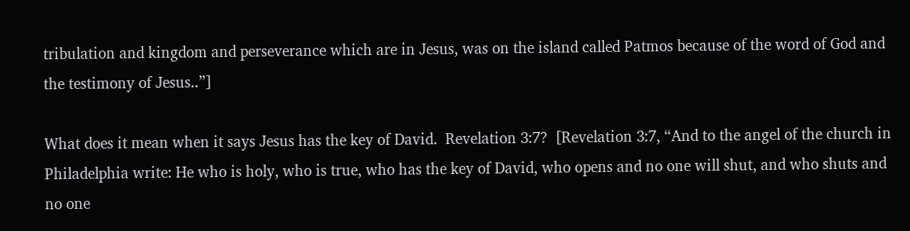tribulation and kingdom and perseverance which are in Jesus, was on the island called Patmos because of the word of God and the testimony of Jesus..”]

What does it mean when it says Jesus has the key of David.  Revelation 3:7?  [Revelation 3:7, “And to the angel of the church in Philadelphia write: He who is holy, who is true, who has the key of David, who opens and no one will shut, and who shuts and no one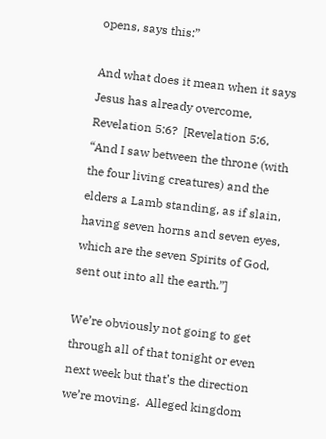opens, says this:”

And what does it mean when it says Jesus has already overcome, Revelation 5:6?  [Revelation 5:6, “And I saw between the throne (with the four living creatures) and the elders a Lamb standing, as if slain, having seven horns and seven eyes, which are the seven Spirits of God, sent out into all the earth.”]

We’re obviously not going to get through all of that tonight or even next week but that’s the direction we’re moving.  Alleged kingdom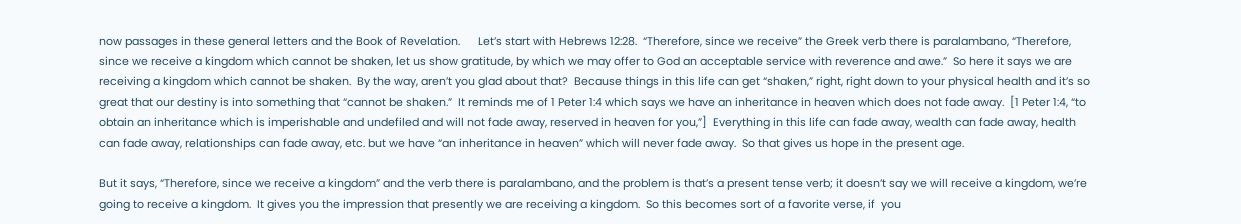now passages in these general letters and the Book of Revelation.      Let’s start with Hebrews 12:28.  “Therefore, since we receive” the Greek verb there is paralambano, “Therefore, since we receive a kingdom which cannot be shaken, let us show gratitude, by which we may offer to God an acceptable service with reverence and awe.”  So here it says we are receiving a kingdom which cannot be shaken.  By the way, aren’t you glad about that?  Because things in this life can get “shaken,” right, right down to your physical health and it’s so great that our destiny is into something that “cannot be shaken.”  It reminds me of 1 Peter 1:4 which says we have an inheritance in heaven which does not fade away.  [1 Peter 1:4, “to obtain an inheritance which is imperishable and undefiled and will not fade away, reserved in heaven for you,”]  Everything in this life can fade away, wealth can fade away, health can fade away, relationships can fade away, etc. but we have “an inheritance in heaven” which will never fade away.  So that gives us hope in the present age.

But it says, “Therefore, since we receive a kingdom” and the verb there is paralambano, and the problem is that’s a present tense verb; it doesn’t say we will receive a kingdom, we’re going to receive a kingdom.  It gives you the impression that presently we are receiving a kingdom.  So this becomes sort of a favorite verse, if  you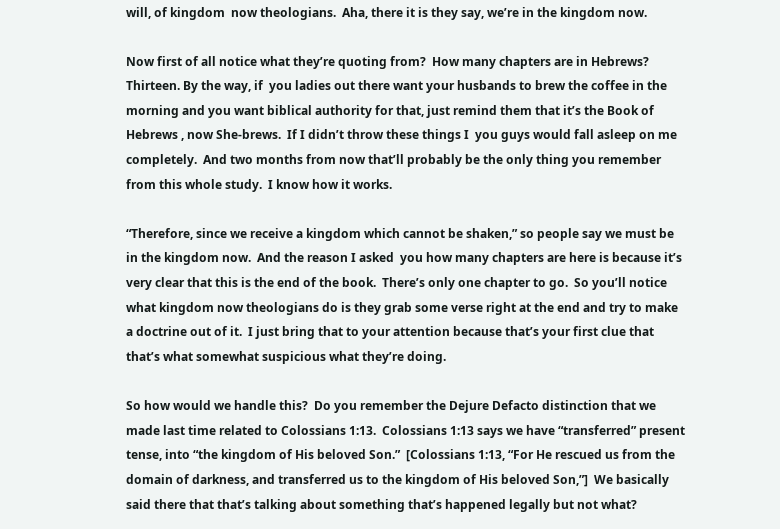will, of kingdom  now theologians.  Aha, there it is they say, we’re in the kingdom now.

Now first of all notice what they’re quoting from?  How many chapters are in Hebrews?  Thirteen. By the way, if  you ladies out there want your husbands to brew the coffee in the morning and you want biblical authority for that, just remind them that it’s the Book of Hebrews , now She-brews.  If I didn’t throw these things I  you guys would fall asleep on me completely.  And two months from now that’ll probably be the only thing you remember from this whole study.  I know how it works.

“Therefore, since we receive a kingdom which cannot be shaken,” so people say we must be in the kingdom now.  And the reason I asked  you how many chapters are here is because it’s very clear that this is the end of the book.  There’s only one chapter to go.  So you’ll notice what kingdom now theologians do is they grab some verse right at the end and try to make a doctrine out of it.  I just bring that to your attention because that’s your first clue that that’s what somewhat suspicious what they’re doing.

So how would we handle this?  Do you remember the Dejure Defacto distinction that we made last time related to Colossians 1:13.  Colossians 1:13 says we have “transferred” present tense, into “the kingdom of His beloved Son.”  [Colossians 1:13, “For He rescued us from the domain of darkness, and transferred us to the kingdom of His beloved Son,”]  We basically said there that that’s talking about something that’s happened legally but not what?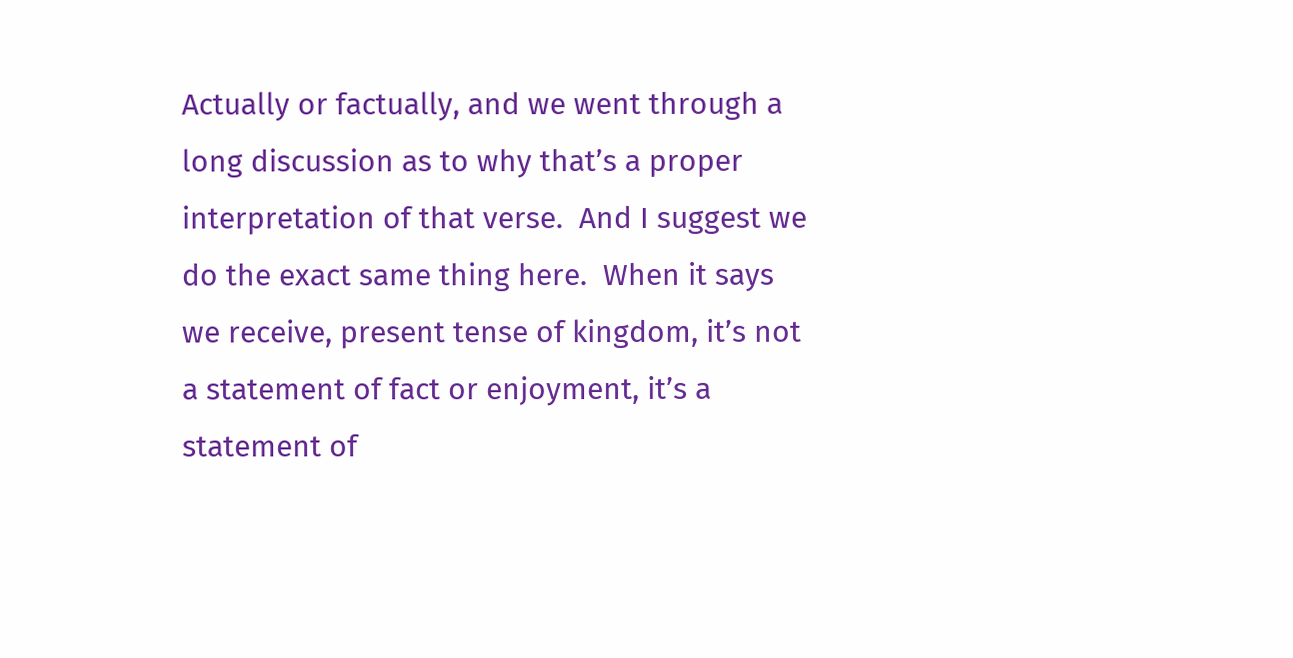Actually or factually, and we went through a long discussion as to why that’s a proper interpretation of that verse.  And I suggest we do the exact same thing here.  When it says we receive, present tense of kingdom, it’s not a statement of fact or enjoyment, it’s a statement of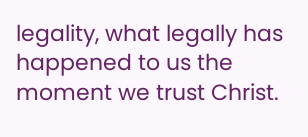legality, what legally has happened to us the moment we trust Christ.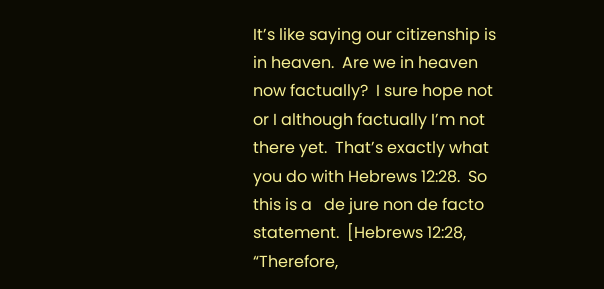It’s like saying our citizenship is in heaven.  Are we in heaven now factually?  I sure hope not or I although factually I’m not there yet.  That’s exactly what you do with Hebrews 12:28.  So this is a   de jure non de facto statement.  [Hebrews 12:28, “Therefore,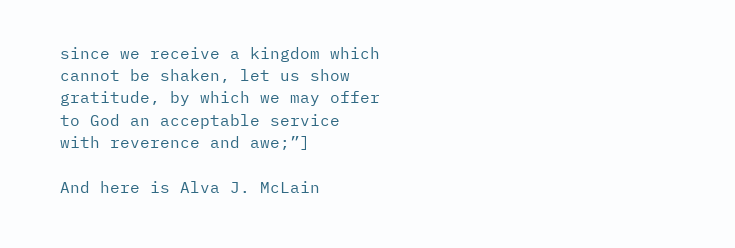since we receive a kingdom which cannot be shaken, let us show gratitude, by which we may offer to God an acceptable service with reverence and awe;”]

And here is Alva J. McLain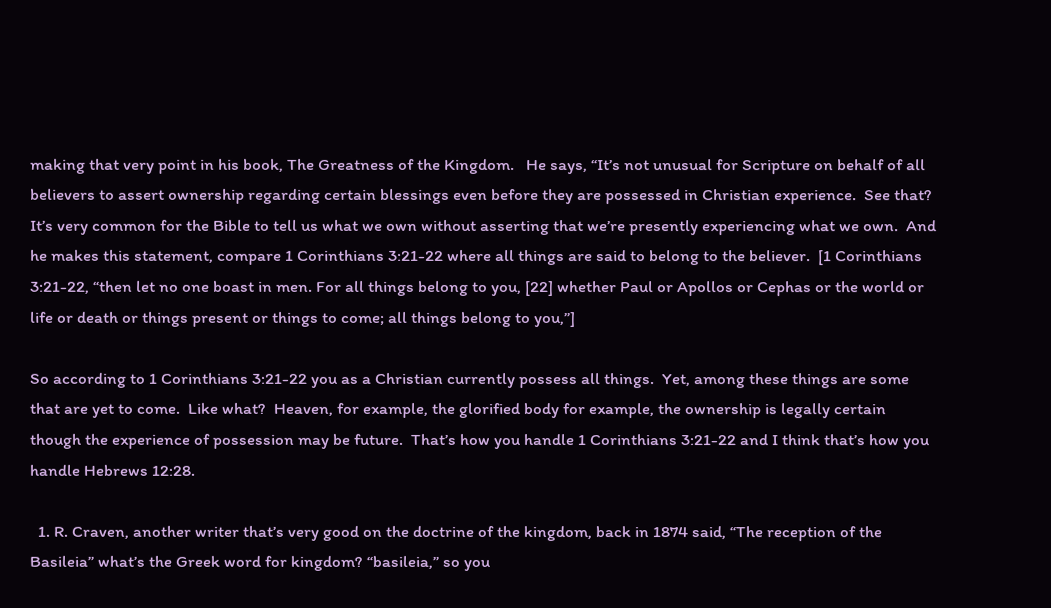making that very point in his book, The Greatness of the Kingdom.   He says, “It’s not unusual for Scripture on behalf of all believers to assert ownership regarding certain blessings even before they are possessed in Christian experience.  See that?   It’s very common for the Bible to tell us what we own without asserting that we’re presently experiencing what we own.  And he makes this statement, compare 1 Corinthians 3:21-22 where all things are said to belong to the believer.  [1 Corinthians 3:21-22, “then let no one boast in men. For all things belong to you, [22] whether Paul or Apollos or Cephas or the world or life or death or things present or things to come; all things belong to you,”]

So according to 1 Corinthians 3:21-22 you as a Christian currently possess all things.  Yet, among these things are some that are yet to come.  Like what?  Heaven, for example, the glorified body for example, the ownership is legally certain though the experience of possession may be future.  That’s how you handle 1 Corinthians 3:21-22 and I think that’s how you handle Hebrews 12:28.

  1. R. Craven, another writer that’s very good on the doctrine of the kingdom, back in 1874 said, “The reception of the Basileia” what’s the Greek word for kingdom? “basileia,” so you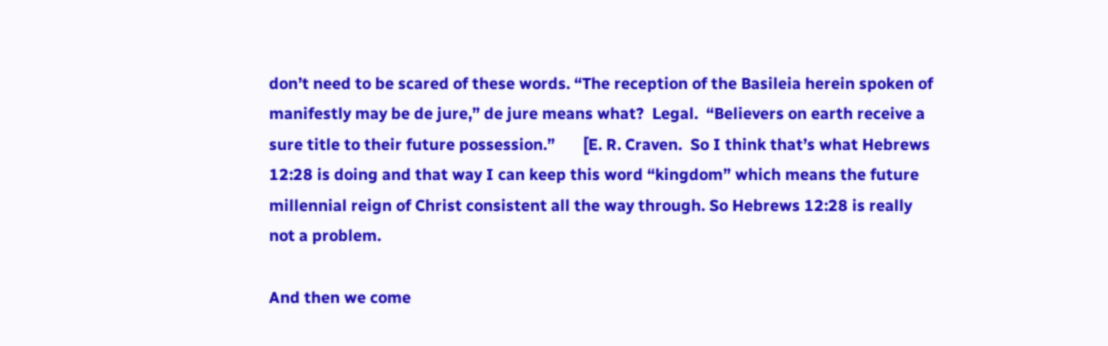don’t need to be scared of these words. “The reception of the Basileia herein spoken of manifestly may be de jure,” de jure means what?  Legal.  “Believers on earth receive a sure title to their future possession.”       [E. R. Craven.  So I think that’s what Hebrews 12:28 is doing and that way I can keep this word “kingdom” which means the future millennial reign of Christ consistent all the way through. So Hebrews 12:28 is really not a problem.

And then we come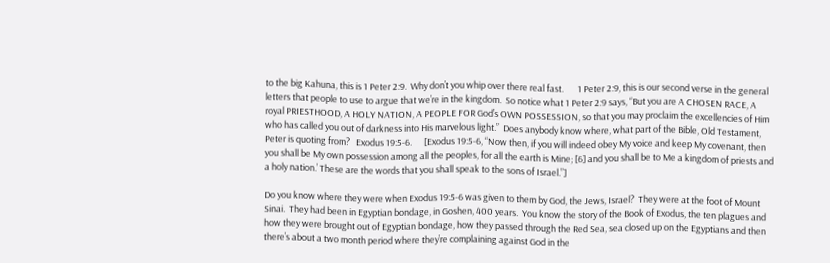to the big Kahuna, this is 1 Peter 2:9.  Why don’t you whip over there real fast.       1 Peter 2:9, this is our second verse in the general letters that people to use to argue that we’re in the kingdom.  So notice what 1 Peter 2:9 says, “But you are A CHOSEN RACE, A royal PRIESTHOOD, A HOLY NATION, A PEOPLE FOR God’s OWN POSSESSION, so that you may proclaim the excellencies of Him who has called you out of darkness into His marvelous light.”  Does anybody know where, what part of the Bible, Old Testament, Peter is quoting from?   Exodus 19:5-6.      [Exodus 19:5-6, “Now then, if you will indeed obey My voice and keep My covenant, then you shall be My own possession among all the peoples, for all the earth is Mine; [6] and you shall be to Me a kingdom of priests and a holy nation.’ These are the words that you shall speak to the sons of Israel.”]

Do you know where they were when Exodus 19:5-6 was given to them by God, the Jews, Israel?  They were at the foot of Mount Sinai.  They had been in Egyptian bondage, in Goshen, 400 years.  You know the story of the Book of Exodus, the ten plagues and how they were brought out of Egyptian bondage, how they passed through the Red Sea, sea closed up on the Egyptians and then there’s about a two month period where they’re complaining against God in the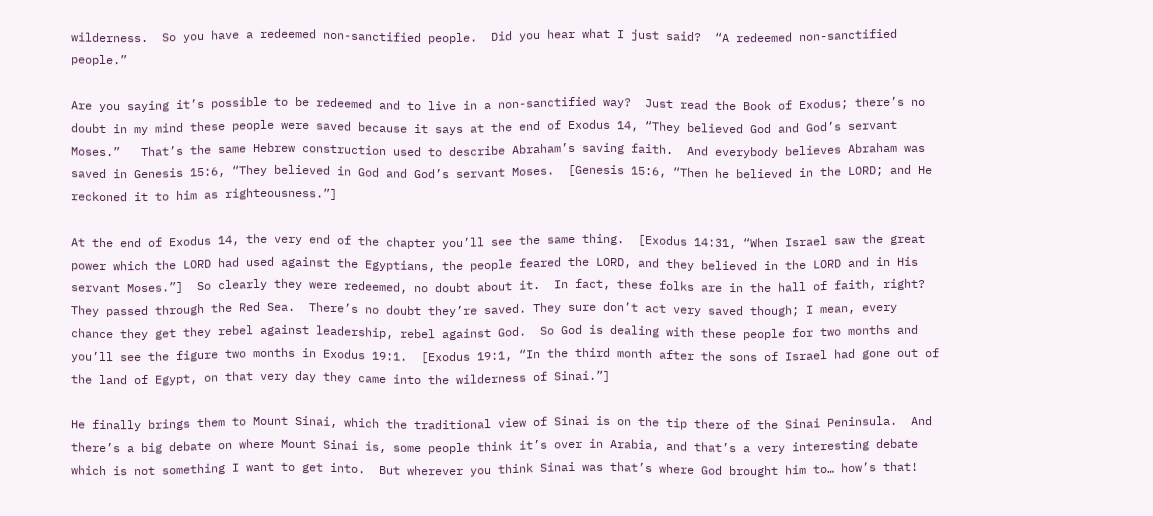wilderness.  So you have a redeemed non-sanctified people.  Did you hear what I just said?  “A redeemed non-sanctified people.”

Are you saying it’s possible to be redeemed and to live in a non-sanctified way?  Just read the Book of Exodus; there’s no doubt in my mind these people were saved because it says at the end of Exodus 14, “They believed God and God’s servant Moses.”   That’s the same Hebrew construction used to describe Abraham’s saving faith.  And everybody believes Abraham was saved in Genesis 15:6, “They believed in God and God’s servant Moses.  [Genesis 15:6, “Then he believed in the LORD; and He reckoned it to him as righteousness.”]

At the end of Exodus 14, the very end of the chapter you’ll see the same thing.  [Exodus 14:31, “When Israel saw the great power which the LORD had used against the Egyptians, the people feared the LORD, and they believed in the LORD and in His servant Moses.”]  So clearly they were redeemed, no doubt about it.  In fact, these folks are in the hall of faith, right?  They passed through the Red Sea.  There’s no doubt they’re saved. They sure don’t act very saved though; I mean, every chance they get they rebel against leadership, rebel against God.  So God is dealing with these people for two months and you’ll see the figure two months in Exodus 19:1.  [Exodus 19:1, “In the third month after the sons of Israel had gone out of the land of Egypt, on that very day they came into the wilderness of Sinai.”]

He finally brings them to Mount Sinai, which the traditional view of Sinai is on the tip there of the Sinai Peninsula.  And there’s a big debate on where Mount Sinai is, some people think it’s over in Arabia, and that’s a very interesting debate which is not something I want to get into.  But wherever you think Sinai was that’s where God brought him to… how’s that!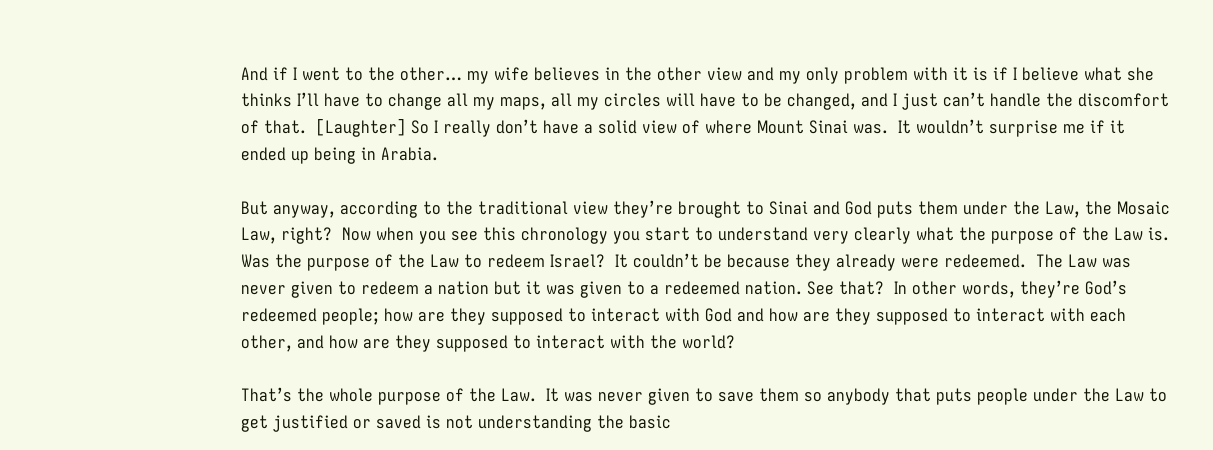And if I went to the other… my wife believes in the other view and my only problem with it is if I believe what she thinks I’ll have to change all my maps, all my circles will have to be changed, and I just can’t handle the discomfort of that.  [Laughter] So I really don’t have a solid view of where Mount Sinai was.  It wouldn’t surprise me if it ended up being in Arabia.

But anyway, according to the traditional view they’re brought to Sinai and God puts them under the Law, the Mosaic Law, right?  Now when you see this chronology you start to understand very clearly what the purpose of the Law is.  Was the purpose of the Law to redeem Israel?  It couldn’t be because they already were redeemed.  The Law was never given to redeem a nation but it was given to a redeemed nation. See that?  In other words, they’re God’s redeemed people; how are they supposed to interact with God and how are they supposed to interact with each other, and how are they supposed to interact with the world?

That’s the whole purpose of the Law.  It was never given to save them so anybody that puts people under the Law to get justified or saved is not understanding the basic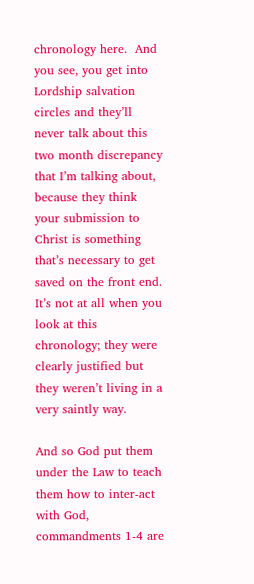chronology here.  And you see, you get into Lordship salvation circles and they’ll never talk about this two month discrepancy that I’m talking about, because they think your submission to Christ is something that’s necessary to get saved on the front end.  It’s not at all when you look at this chronology; they were clearly justified but they weren’t living in a very saintly way.

And so God put them under the Law to teach them how to inter-act with God, commandments 1-4 are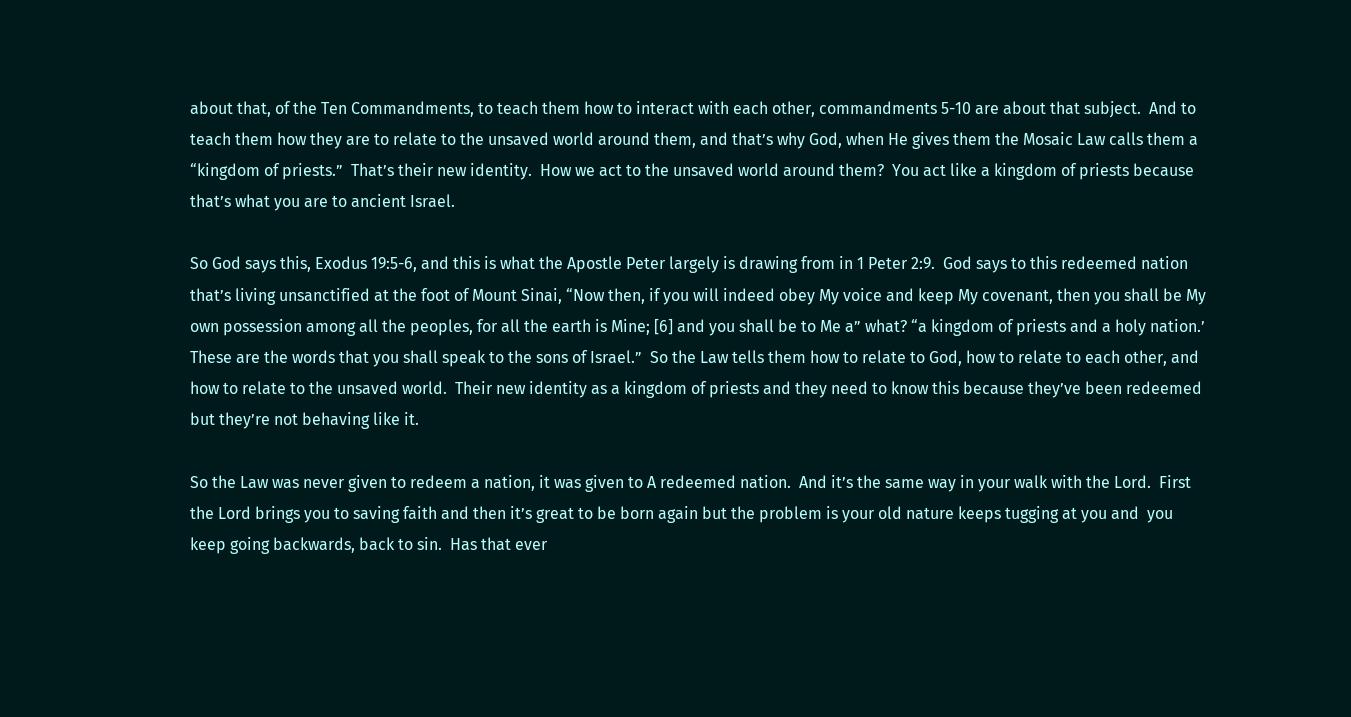about that, of the Ten Commandments, to teach them how to interact with each other, commandments 5-10 are about that subject.  And to teach them how they are to relate to the unsaved world around them, and that’s why God, when He gives them the Mosaic Law calls them a “kingdom of priests.”  That’s their new identity.  How we act to the unsaved world around them?  You act like a kingdom of priests because that’s what you are to ancient Israel.

So God says this, Exodus 19:5-6, and this is what the Apostle Peter largely is drawing from in 1 Peter 2:9.  God says to this redeemed nation that’s living unsanctified at the foot of Mount Sinai, “Now then, if you will indeed obey My voice and keep My covenant, then you shall be My own possession among all the peoples, for all the earth is Mine; [6] and you shall be to Me a” what? “a kingdom of priests and a holy nation.’ These are the words that you shall speak to the sons of Israel.”  So the Law tells them how to relate to God, how to relate to each other, and how to relate to the unsaved world.  Their new identity as a kingdom of priests and they need to know this because they’ve been redeemed but they’re not behaving like it.

So the Law was never given to redeem a nation, it was given to A redeemed nation.  And it’s the same way in your walk with the Lord.  First the Lord brings you to saving faith and then it’s great to be born again but the problem is your old nature keeps tugging at you and  you keep going backwards, back to sin.  Has that ever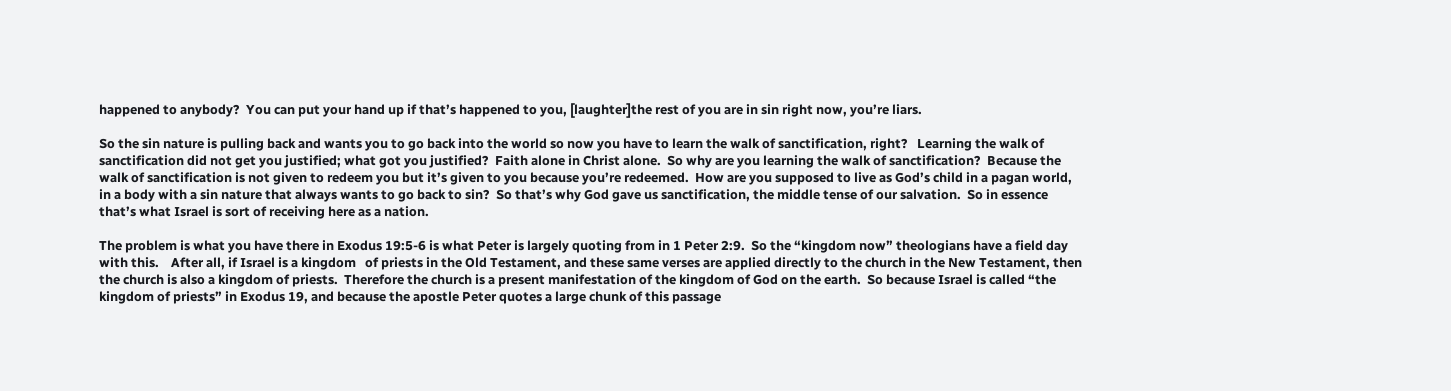happened to anybody?  You can put your hand up if that’s happened to you, [laughter]the rest of you are in sin right now, you’re liars.

So the sin nature is pulling back and wants you to go back into the world so now you have to learn the walk of sanctification, right?   Learning the walk of sanctification did not get you justified; what got you justified?  Faith alone in Christ alone.  So why are you learning the walk of sanctification?  Because the walk of sanctification is not given to redeem you but it’s given to you because you’re redeemed.  How are you supposed to live as God’s child in a pagan world, in a body with a sin nature that always wants to go back to sin?  So that’s why God gave us sanctification, the middle tense of our salvation.  So in essence that’s what Israel is sort of receiving here as a nation.

The problem is what you have there in Exodus 19:5-6 is what Peter is largely quoting from in 1 Peter 2:9.  So the “kingdom now” theologians have a field day with this.    After all, if Israel is a kingdom   of priests in the Old Testament, and these same verses are applied directly to the church in the New Testament, then the church is also a kingdom of priests.  Therefore the church is a present manifestation of the kingdom of God on the earth.  So because Israel is called “the kingdom of priests” in Exodus 19, and because the apostle Peter quotes a large chunk of this passage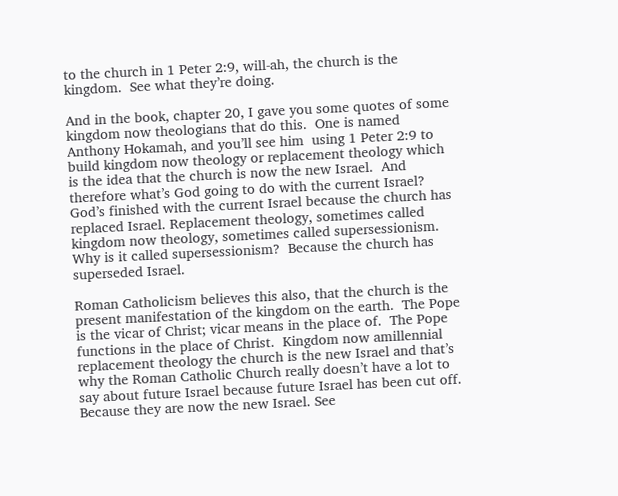to the church in 1 Peter 2:9, will-ah, the church is the kingdom.  See what they’re doing.

And in the book, chapter 20, I gave you some quotes of some kingdom now theologians that do this.  One is named Anthony Hokamah, and you’ll see him  using 1 Peter 2:9 to build kingdom now theology or replacement theology which is the idea that the church is now the new Israel.  And therefore what’s God going to do with the current Israel?  God’s finished with the current Israel because the church has replaced Israel. Replacement theology, sometimes called kingdom now theology, sometimes called supersessionism.  Why is it called supersessionism?  Because the church has superseded Israel.

Roman Catholicism believes this also, that the church is the present manifestation of the kingdom on the earth.  The Pope is the vicar of Christ; vicar means in the place of.  The Pope functions in the place of Christ.  Kingdom now amillennial replacement theology the church is the new Israel and that’s why the Roman Catholic Church really doesn’t have a lot to say about future Israel because future Israel has been cut off. Because they are now the new Israel. See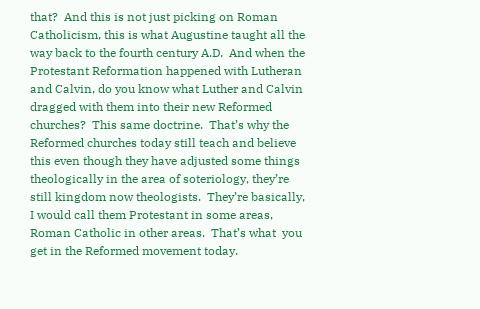that?  And this is not just picking on Roman Catholicism, this is what Augustine taught all the way back to the fourth century A.D.  And when the Protestant Reformation happened with Lutheran and Calvin, do you know what Luther and Calvin dragged with them into their new Reformed churches?  This same doctrine.  That’s why the Reformed churches today still teach and believe this even though they have adjusted some things theologically in the area of soteriology, they’re still kingdom now theologists.  They’re basically, I would call them Protestant in some areas, Roman Catholic in other areas.  That’s what  you get in the Reformed movement today.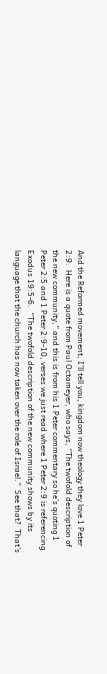And the Reformed movement, I’ll tell you, kingdom now theology they love 1 Peter 2:9.  Here is a quote from Paul Octameyer, who says, “The twofold description of the new community,” and this is from his 1 Peter commentary so he’s quoting 1 Peter 2:5 and 1 Peter 2:9-10, verses we just read where 1 Peter 2:9 is referencing Exodus 19:5-6.  “The twofold description of the new community shows by its language that the church has now taken over the role of Israel.”  See that?  That’s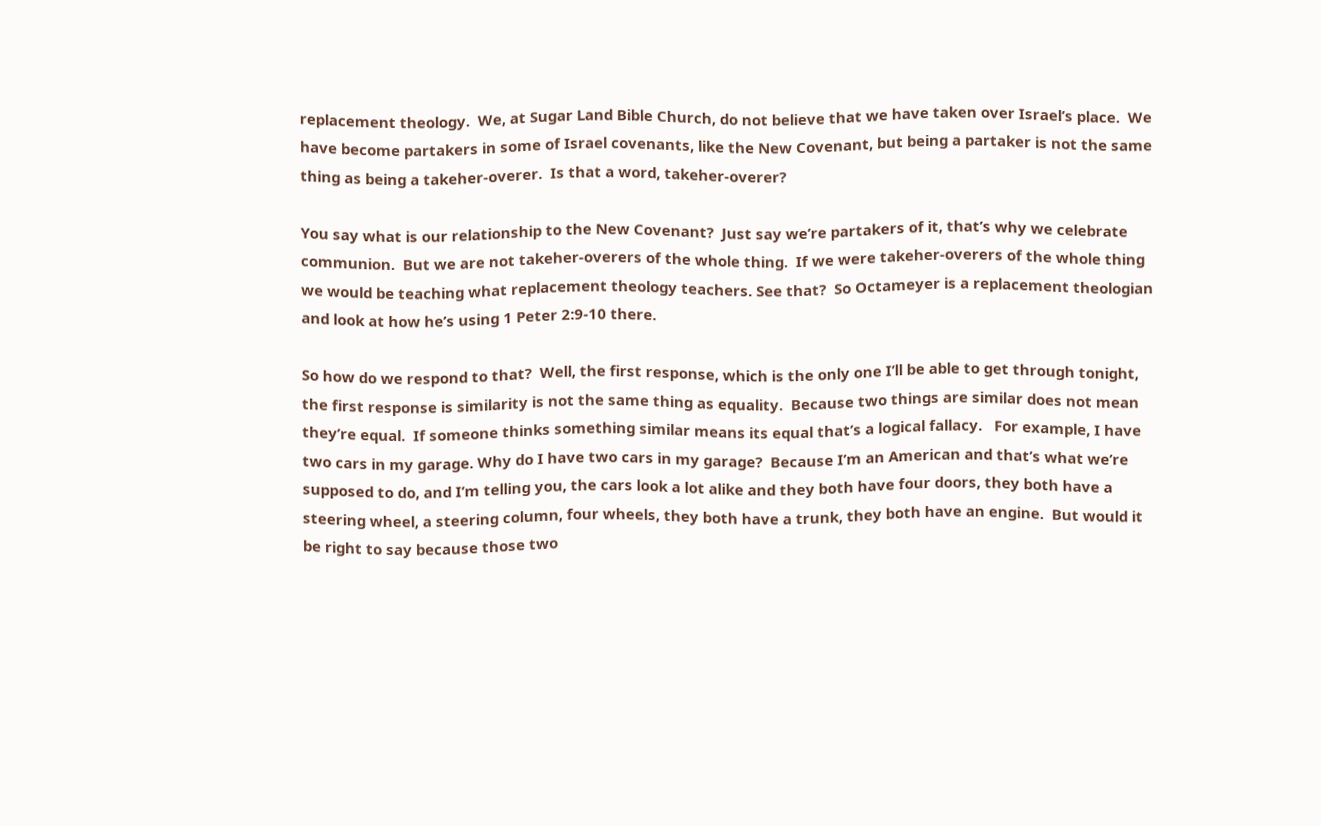replacement theology.  We, at Sugar Land Bible Church, do not believe that we have taken over Israel’s place.  We have become partakers in some of Israel covenants, like the New Covenant, but being a partaker is not the same thing as being a takeher-overer.  Is that a word, takeher-overer?

You say what is our relationship to the New Covenant?  Just say we’re partakers of it, that’s why we celebrate communion.  But we are not takeher-overers of the whole thing.  If we were takeher-overers of the whole thing we would be teaching what replacement theology teachers. See that?  So Octameyer is a replacement theologian and look at how he’s using 1 Peter 2:9-10 there.

So how do we respond to that?  Well, the first response, which is the only one I’ll be able to get through tonight, the first response is similarity is not the same thing as equality.  Because two things are similar does not mean they’re equal.  If someone thinks something similar means its equal that’s a logical fallacy.   For example, I have two cars in my garage. Why do I have two cars in my garage?  Because I’m an American and that’s what we’re supposed to do, and I’m telling you, the cars look a lot alike and they both have four doors, they both have a steering wheel, a steering column, four wheels, they both have a trunk, they both have an engine.  But would it be right to say because those two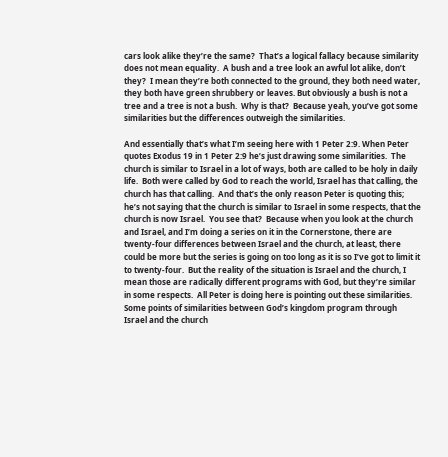cars look alike they’re the same?  That’s a logical fallacy because similarity does not mean equality.  A bush and a tree look an awful lot alike, don’t they?  I mean they’re both connected to the ground, they both need water, they both have green shrubbery or leaves. But obviously a bush is not a tree and a tree is not a bush.  Why is that?  Because yeah, you’ve got some similarities but the differences outweigh the similarities.

And essentially that’s what I’m seeing here with 1 Peter 2:9. When Peter quotes Exodus 19 in 1 Peter 2:9 he’s just drawing some similarities.  The church is similar to Israel in a lot of ways, both are called to be holy in daily life.  Both were called by God to reach the world, Israel has that calling, the church has that calling.  And that’s the only reason Peter is quoting this; he’s not saying that the church is similar to Israel in some respects, that the church is now Israel.  You see that?  Because when you look at the church and Israel, and I’m doing a series on it in the Cornerstone, there are twenty-four differences between Israel and the church, at least, there could be more but the series is going on too long as it is so I’ve got to limit it to twenty-four.  But the reality of the situation is Israel and the church, I mean those are radically different programs with God, but they’re similar in some respects.  All Peter is doing here is pointing out these similarities.  Some points of similarities between God’s kingdom program through Israel and the church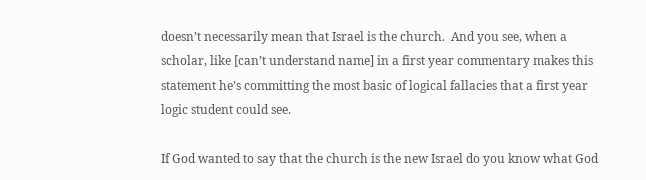doesn’t necessarily mean that Israel is the church.  And you see, when a scholar, like [can’t understand name] in a first year commentary makes this statement he’s committing the most basic of logical fallacies that a first year logic student could see.

If God wanted to say that the church is the new Israel do you know what God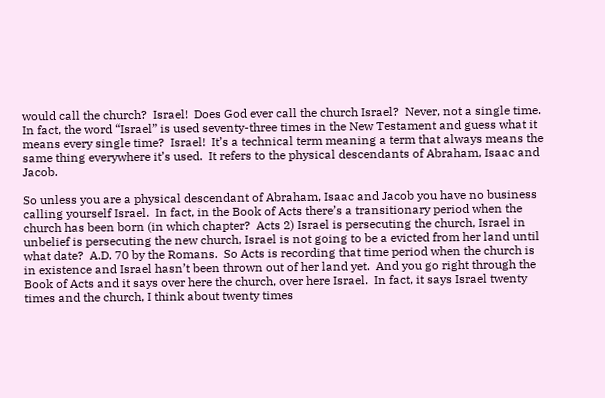would call the church?  Israel!  Does God ever call the church Israel?  Never, not a single time.  In fact, the word “Israel” is used seventy-three times in the New Testament and guess what it means every single time?  Israel!  It’s a technical term meaning a term that always means the same thing everywhere it’s used.  It refers to the physical descendants of Abraham, Isaac and Jacob.

So unless you are a physical descendant of Abraham, Isaac and Jacob you have no business calling yourself Israel.  In fact, in the Book of Acts there’s a transitionary period when the church has been born (in which chapter?  Acts 2) Israel is persecuting the church, Israel in unbelief is persecuting the new church, Israel is not going to be a evicted from her land until what date?  A.D. 70 by the Romans.  So Acts is recording that time period when the church is in existence and Israel hasn’t been thrown out of her land yet.  And you go right through the Book of Acts and it says over here the church, over here Israel.  In fact, it says Israel twenty times and the church, I think about twenty times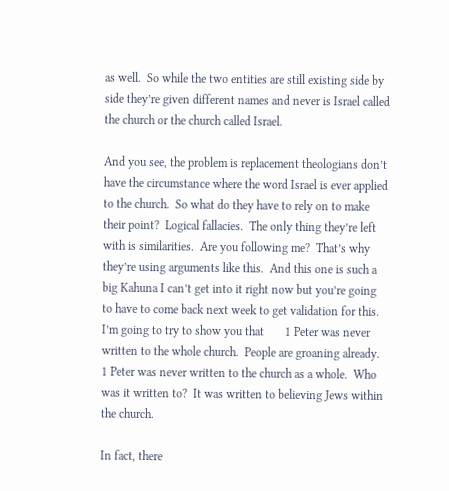as well.  So while the two entities are still existing side by side they’re given different names and never is Israel called the church or the church called Israel.

And you see, the problem is replacement theologians don’t have the circumstance where the word Israel is ever applied to the church.  So what do they have to rely on to make their point?  Logical fallacies.  The only thing they’re left with is similarities.  Are you following me?  That’s why they’re using arguments like this.  And this one is such a big Kahuna I can’t get into it right now but you’re going to have to come back next week to get validation for this.  I’m going to try to show you that       1 Peter was never written to the whole church.  People are groaning already.  1 Peter was never written to the church as a whole.  Who was it written to?  It was written to believing Jews within the church.

In fact, there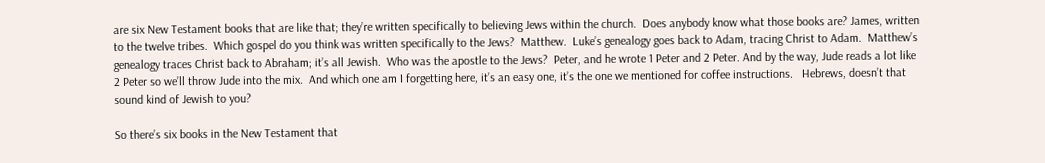are six New Testament books that are like that; they’re written specifically to believing Jews within the church.  Does anybody know what those books are? James, written to the twelve tribes.  Which gospel do you think was written specifically to the Jews?  Matthew.  Luke’s genealogy goes back to Adam, tracing Christ to Adam.  Matthew’s genealogy traces Christ back to Abraham; it’s all Jewish.  Who was the apostle to the Jews?  Peter, and he wrote 1 Peter and 2 Peter. And by the way, Jude reads a lot like 2 Peter so we’ll throw Jude into the mix.  And which one am I forgetting here, it’s an easy one, it’s the one we mentioned for coffee instructions.   Hebrews, doesn’t that sound kind of Jewish to you?

So there’s six books in the New Testament that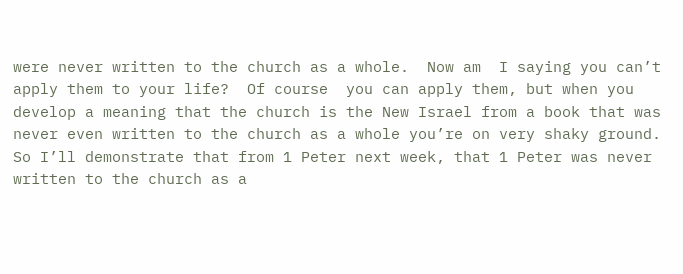were never written to the church as a whole.  Now am  I saying you can’t apply them to your life?  Of course  you can apply them, but when you develop a meaning that the church is the New Israel from a book that was never even written to the church as a whole you’re on very shaky ground.   So I’ll demonstrate that from 1 Peter next week, that 1 Peter was never written to the church as a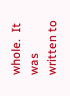whole.  It was written to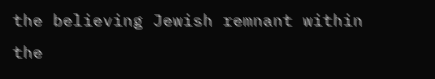the believing Jewish remnant within the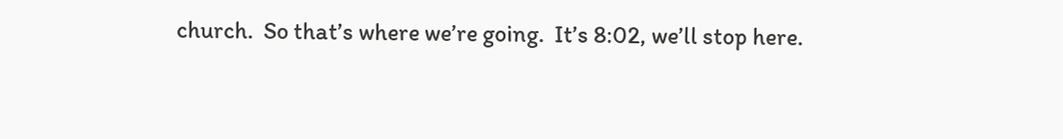church.  So that’s where we’re going.  It’s 8:02, we’ll stop here.